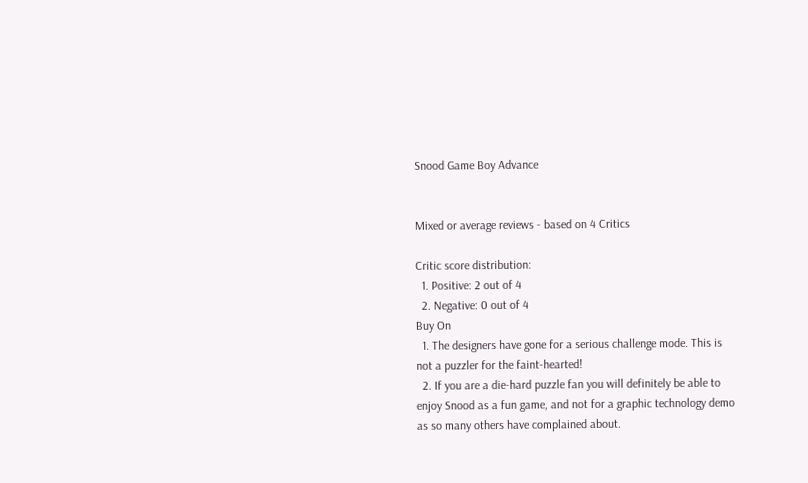Snood Game Boy Advance


Mixed or average reviews - based on 4 Critics

Critic score distribution:
  1. Positive: 2 out of 4
  2. Negative: 0 out of 4
Buy On
  1. The designers have gone for a serious challenge mode. This is not a puzzler for the faint-hearted!
  2. If you are a die-hard puzzle fan you will definitely be able to enjoy Snood as a fun game, and not for a graphic technology demo as so many others have complained about.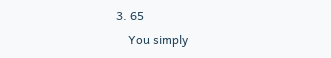3. 65
    You simply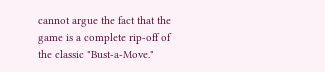cannot argue the fact that the game is a complete rip-off of the classic "Bust-a-Move."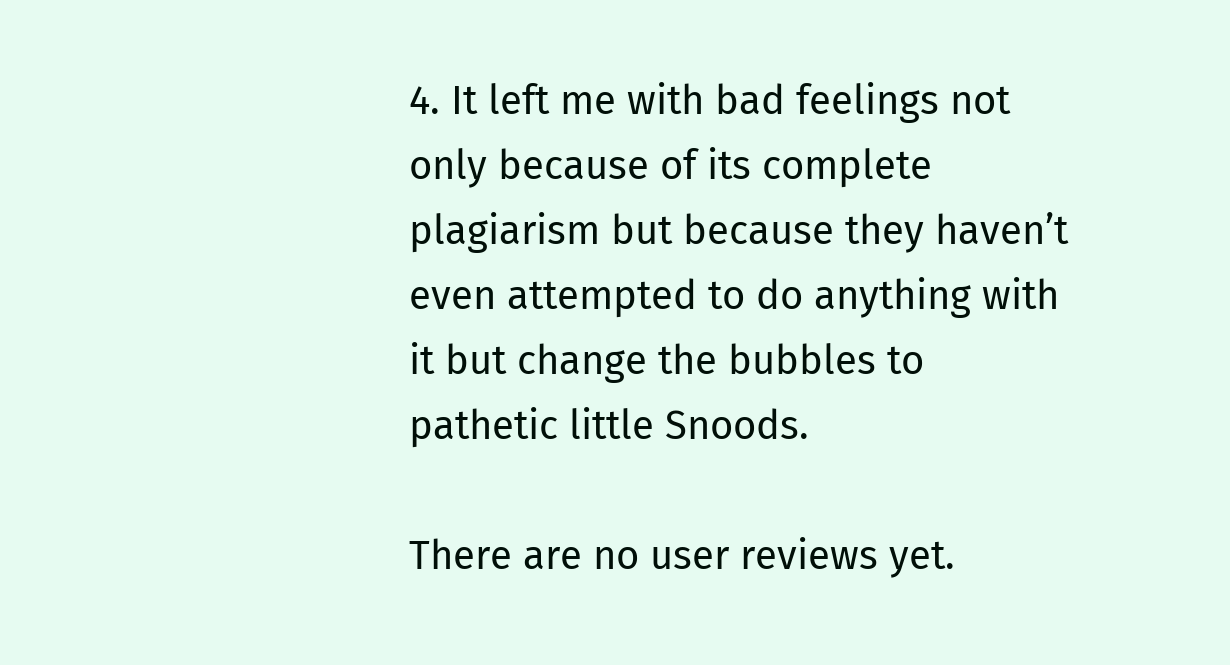4. It left me with bad feelings not only because of its complete plagiarism but because they haven’t even attempted to do anything with it but change the bubbles to pathetic little Snoods.

There are no user reviews yet.